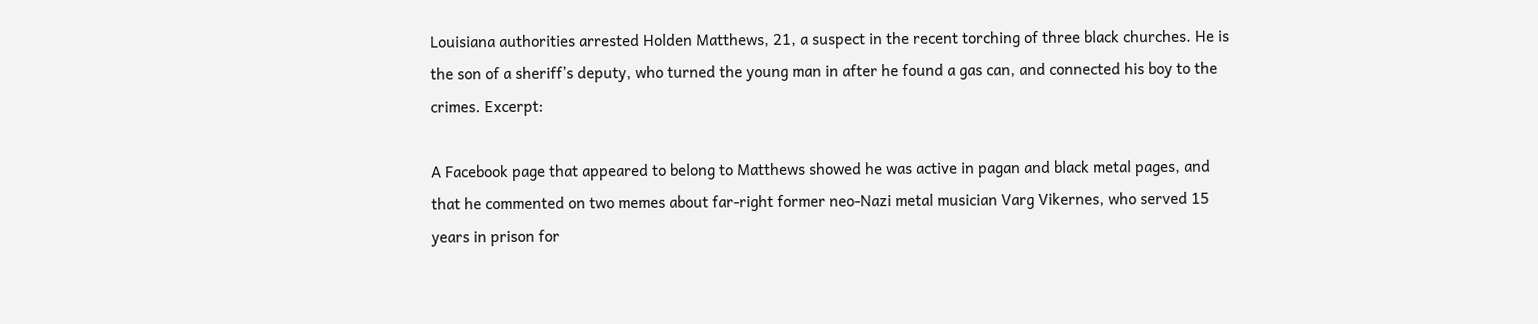Louisiana authorities arrested Holden Matthews, 21, a suspect in the recent torching of three black churches. He is the son of a sheriff’s deputy, who turned the young man in after he found a gas can, and connected his boy to the crimes. Excerpt:

A Facebook page that appeared to belong to Matthews showed he was active in pagan and black metal pages, and that he commented on two memes about far-right former neo-Nazi metal musician Varg Vikernes, who served 15 years in prison for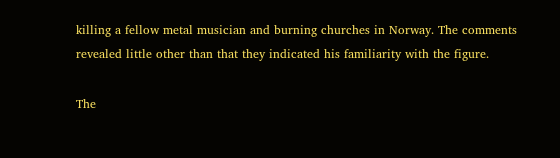killing a fellow metal musician and burning churches in Norway. The comments revealed little other than that they indicated his familiarity with the figure.

The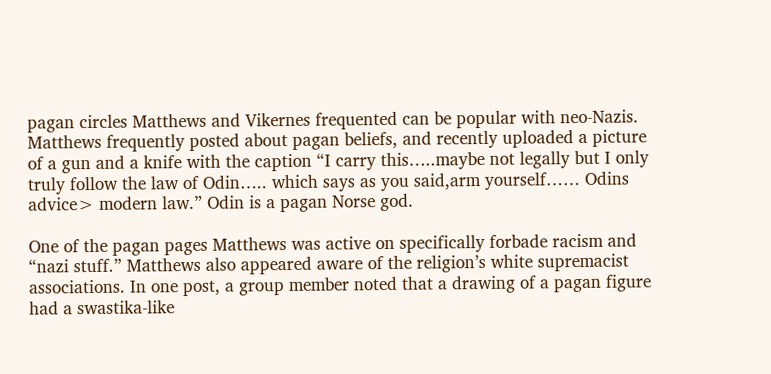pagan circles Matthews and Vikernes frequented can be popular with neo-Nazis. Matthews frequently posted about pagan beliefs, and recently uploaded a picture of a gun and a knife with the caption “I carry this…..maybe not legally but I only truly follow the law of Odin….. which says as you said,arm yourself…… Odins advice> modern law.” Odin is a pagan Norse god.

One of the pagan pages Matthews was active on specifically forbade racism and “nazi stuff.” Matthews also appeared aware of the religion’s white supremacist associations. In one post, a group member noted that a drawing of a pagan figure had a swastika-like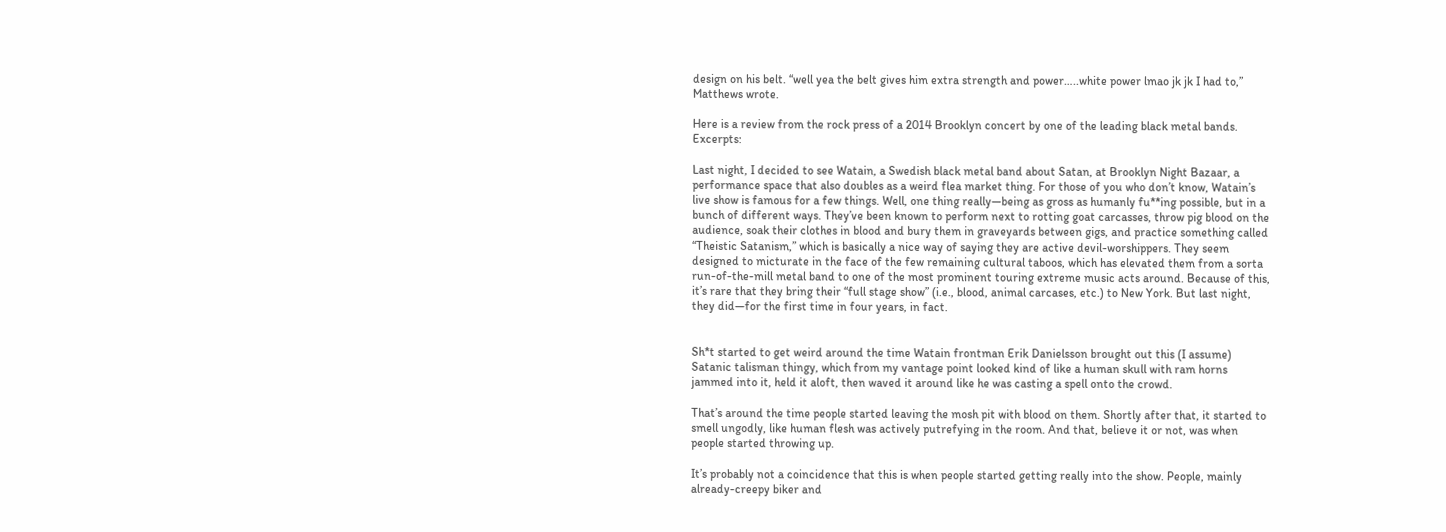design on his belt. “well yea the belt gives him extra strength and power…..white power lmao jk jk I had to,” Matthews wrote.

Here is a review from the rock press of a 2014 Brooklyn concert by one of the leading black metal bands. Excerpts:

Last night, I decided to see Watain, a Swedish black metal band about Satan, at Brooklyn Night Bazaar, a performance space that also doubles as a weird flea market thing. For those of you who don’t know, Watain’s live show is famous for a few things. Well, one thing really—being as gross as humanly fu**ing possible, but in a bunch of different ways. They’ve been known to perform next to rotting goat carcasses, throw pig blood on the audience, soak their clothes in blood and bury them in graveyards between gigs, and practice something called “Theistic Satanism,” which is basically a nice way of saying they are active devil-worshippers. They seem designed to micturate in the face of the few remaining cultural taboos, which has elevated them from a sorta run-of-the-mill metal band to one of the most prominent touring extreme music acts around. Because of this, it’s rare that they bring their “full stage show” (i.e., blood, animal carcases, etc.) to New York. But last night, they did—for the first time in four years, in fact.


Sh*t started to get weird around the time Watain frontman Erik Danielsson brought out this (I assume) Satanic talisman thingy, which from my vantage point looked kind of like a human skull with ram horns jammed into it, held it aloft, then waved it around like he was casting a spell onto the crowd.

That’s around the time people started leaving the mosh pit with blood on them. Shortly after that, it started to smell ungodly, like human flesh was actively putrefying in the room. And that, believe it or not, was when people started throwing up.

It’s probably not a coincidence that this is when people started getting really into the show. People, mainly already-creepy biker and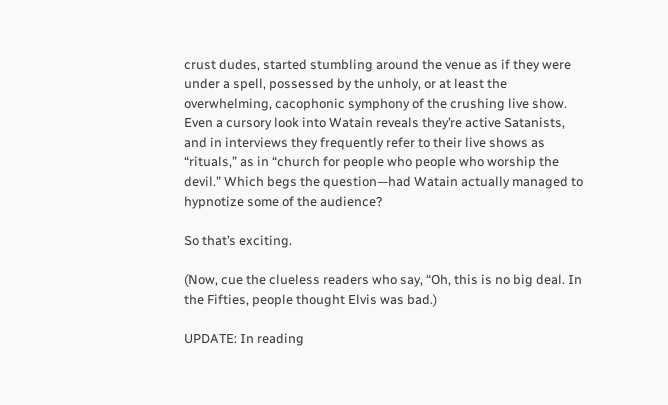crust dudes, started stumbling around the venue as if they were under a spell, possessed by the unholy, or at least the overwhelming, cacophonic symphony of the crushing live show. Even a cursory look into Watain reveals they’re active Satanists, and in interviews they frequently refer to their live shows as “rituals,” as in “church for people who people who worship the devil.” Which begs the question—had Watain actually managed to hypnotize some of the audience?

So that’s exciting.

(Now, cue the clueless readers who say, “Oh, this is no big deal. In the Fifties, people thought Elvis was bad.)

UPDATE: In reading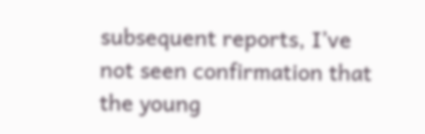subsequent reports, I’ve not seen confirmation that the young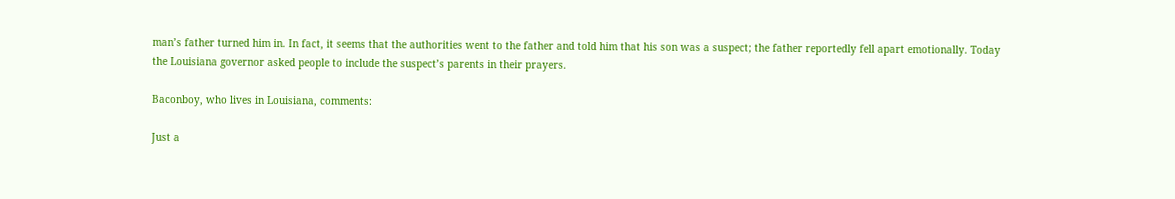man’s father turned him in. In fact, it seems that the authorities went to the father and told him that his son was a suspect; the father reportedly fell apart emotionally. Today the Louisiana governor asked people to include the suspect’s parents in their prayers.

Baconboy, who lives in Louisiana, comments:

Just a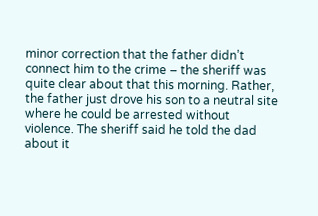minor correction that the father didn’t connect him to the crime – the sheriff was quite clear about that this morning. Rather, the father just drove his son to a neutral site where he could be arrested without violence. The sheriff said he told the dad about it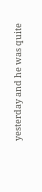yesterday and he was quite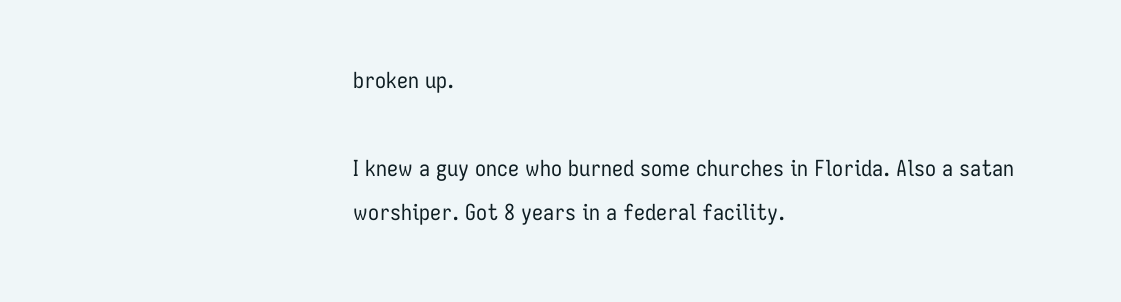broken up.

I knew a guy once who burned some churches in Florida. Also a satan worshiper. Got 8 years in a federal facility.